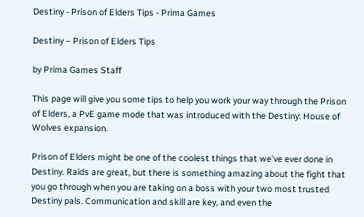Destiny - Prison of Elders Tips - Prima Games

Destiny – Prison of Elders Tips

by Prima Games Staff

This page will give you some tips to help you work your way through the Prison of Elders, a PvE game mode that was introduced with the Destiny: House of Wolves expansion.

Prison of Elders might be one of the coolest things that we’ve ever done in Destiny. Raids are great, but there is something amazing about the fight that you go through when you are taking on a boss with your two most trusted Destiny pals. Communication and skill are key, and even the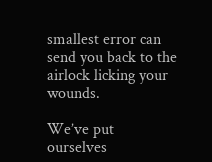smallest error can send you back to the airlock licking your wounds.

We’ve put ourselves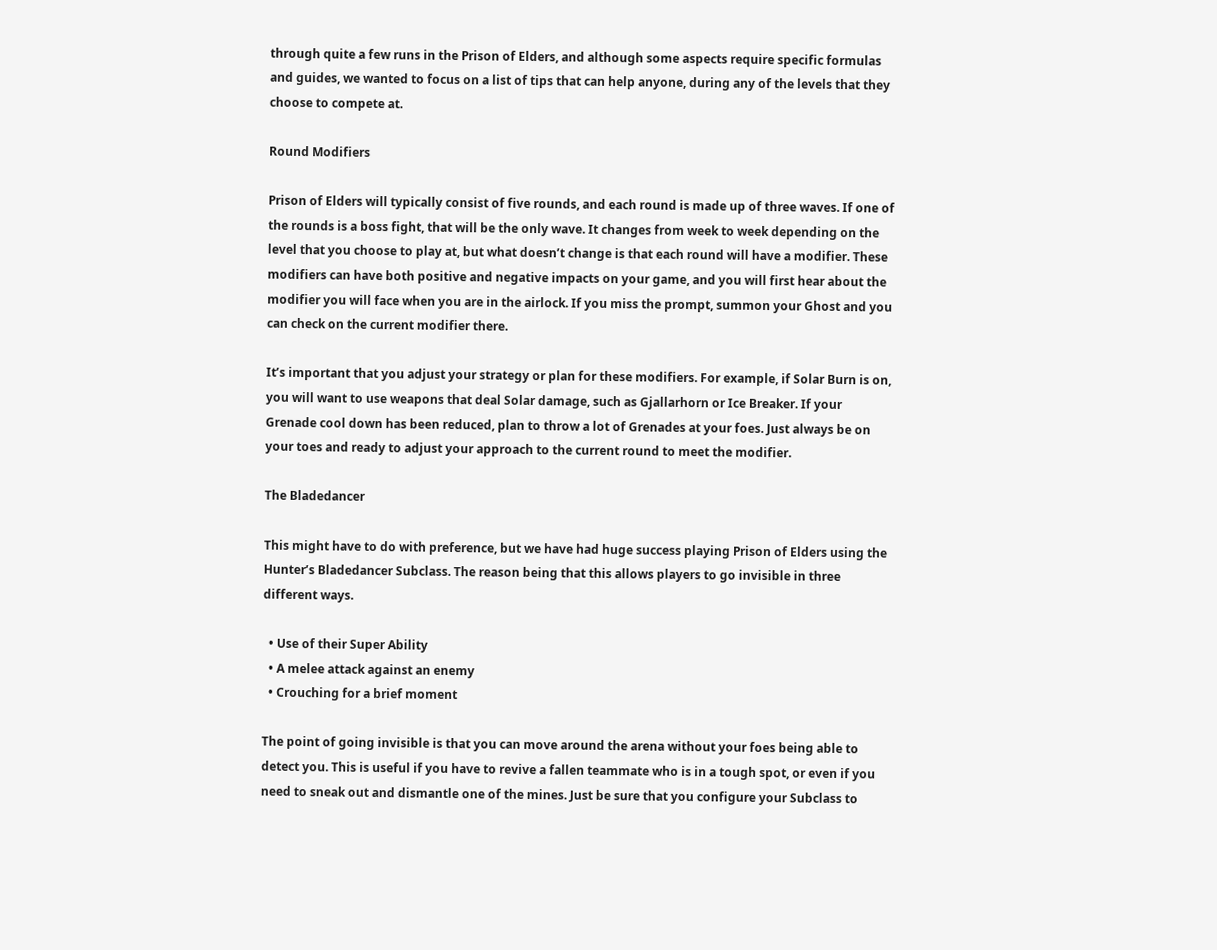through quite a few runs in the Prison of Elders, and although some aspects require specific formulas and guides, we wanted to focus on a list of tips that can help anyone, during any of the levels that they choose to compete at.

Round Modifiers

Prison of Elders will typically consist of five rounds, and each round is made up of three waves. If one of the rounds is a boss fight, that will be the only wave. It changes from week to week depending on the level that you choose to play at, but what doesn’t change is that each round will have a modifier. These modifiers can have both positive and negative impacts on your game, and you will first hear about the modifier you will face when you are in the airlock. If you miss the prompt, summon your Ghost and you can check on the current modifier there.

It’s important that you adjust your strategy or plan for these modifiers. For example, if Solar Burn is on, you will want to use weapons that deal Solar damage, such as Gjallarhorn or Ice Breaker. If your Grenade cool down has been reduced, plan to throw a lot of Grenades at your foes. Just always be on your toes and ready to adjust your approach to the current round to meet the modifier.

The Bladedancer

This might have to do with preference, but we have had huge success playing Prison of Elders using the Hunter’s Bladedancer Subclass. The reason being that this allows players to go invisible in three different ways.

  • Use of their Super Ability
  • A melee attack against an enemy
  • Crouching for a brief moment

The point of going invisible is that you can move around the arena without your foes being able to detect you. This is useful if you have to revive a fallen teammate who is in a tough spot, or even if you need to sneak out and dismantle one of the mines. Just be sure that you configure your Subclass to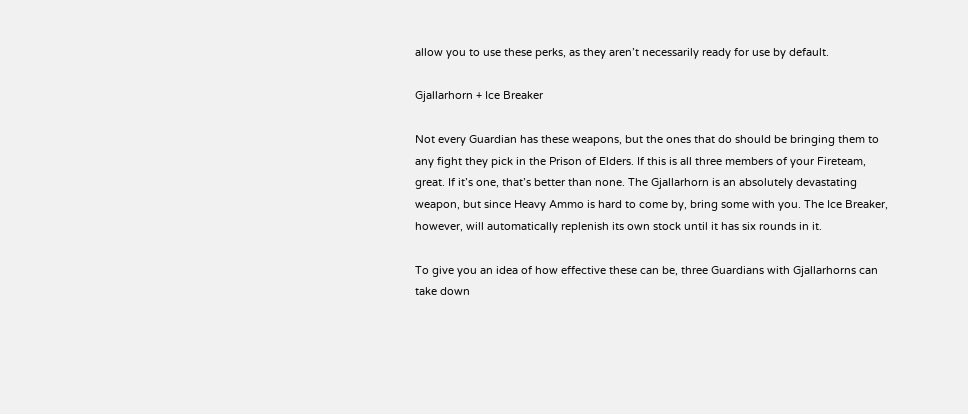allow you to use these perks, as they aren’t necessarily ready for use by default.

Gjallarhorn + Ice Breaker

Not every Guardian has these weapons, but the ones that do should be bringing them to any fight they pick in the Prison of Elders. If this is all three members of your Fireteam, great. If it’s one, that’s better than none. The Gjallarhorn is an absolutely devastating weapon, but since Heavy Ammo is hard to come by, bring some with you. The Ice Breaker, however, will automatically replenish its own stock until it has six rounds in it.

To give you an idea of how effective these can be, three Guardians with Gjallarhorns can take down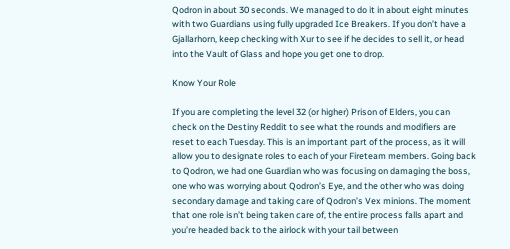Qodron in about 30 seconds. We managed to do it in about eight minutes with two Guardians using fully upgraded Ice Breakers. If you don’t have a Gjallarhorn, keep checking with Xur to see if he decides to sell it, or head into the Vault of Glass and hope you get one to drop.

Know Your Role

If you are completing the level 32 (or higher) Prison of Elders, you can check on the Destiny Reddit to see what the rounds and modifiers are reset to each Tuesday. This is an important part of the process, as it will allow you to designate roles to each of your Fireteam members. Going back to Qodron, we had one Guardian who was focusing on damaging the boss, one who was worrying about Qodron’s Eye, and the other who was doing secondary damage and taking care of Qodron’s Vex minions. The moment that one role isn’t being taken care of, the entire process falls apart and you’re headed back to the airlock with your tail between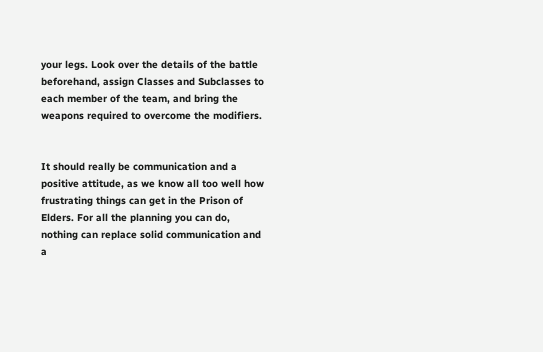your legs. Look over the details of the battle beforehand, assign Classes and Subclasses to each member of the team, and bring the weapons required to overcome the modifiers.


It should really be communication and a positive attitude, as we know all too well how frustrating things can get in the Prison of Elders. For all the planning you can do, nothing can replace solid communication and a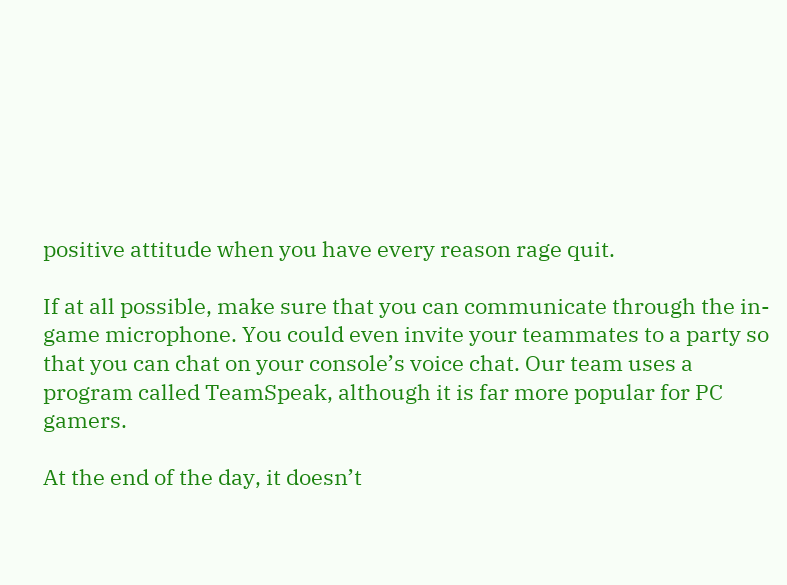positive attitude when you have every reason rage quit.

If at all possible, make sure that you can communicate through the in-game microphone. You could even invite your teammates to a party so that you can chat on your console’s voice chat. Our team uses a program called TeamSpeak, although it is far more popular for PC gamers.

At the end of the day, it doesn’t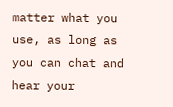matter what you use, as long as you can chat and hear your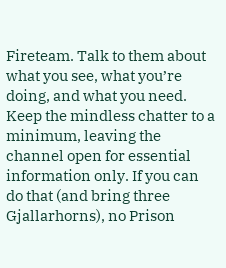Fireteam. Talk to them about what you see, what you’re doing, and what you need. Keep the mindless chatter to a minimum, leaving the channel open for essential information only. If you can do that (and bring three Gjallarhorns), no Prison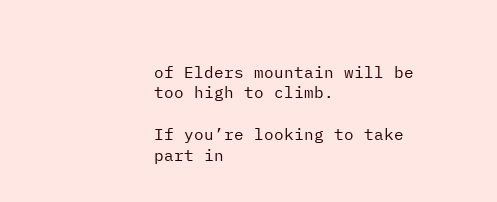of Elders mountain will be too high to climb.

If you’re looking to take part in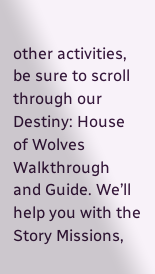other activities, be sure to scroll through our Destiny: House of Wolves Walkthrough and Guide. We’ll help you with the Story Missions,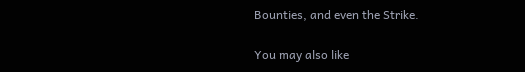Bounties, and even the Strike.

You may also like